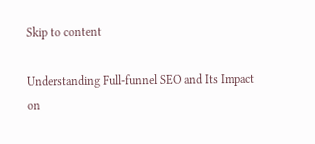Skip to content

Understanding Full-funnel SEO and Its Impact on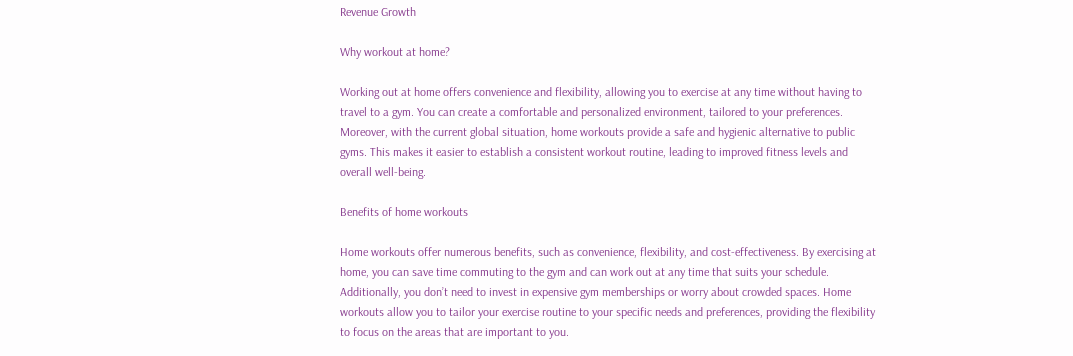Revenue Growth

Why workout at home?

Working out at home offers convenience and flexibility, allowing you to exercise at any time without having to travel to a gym. You can create a comfortable and personalized environment, tailored to your preferences. Moreover, with the current global situation, home workouts provide a safe and hygienic alternative to public gyms. This makes it easier to establish a consistent workout routine, leading to improved fitness levels and overall well-being.

Benefits of home workouts

Home workouts offer numerous benefits, such as convenience, flexibility, and cost-effectiveness. By exercising at home, you can save time commuting to the gym and can work out at any time that suits your schedule. Additionally, you don’t need to invest in expensive gym memberships or worry about crowded spaces. Home workouts allow you to tailor your exercise routine to your specific needs and preferences, providing the flexibility to focus on the areas that are important to you.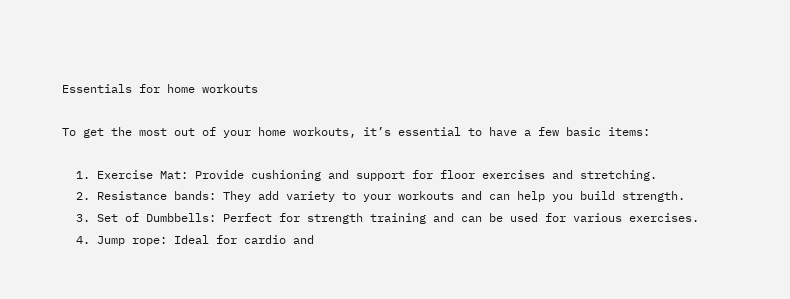Essentials for home workouts

To get the most out of your home workouts, it’s essential to have a few basic items:

  1. Exercise Mat: Provide cushioning and support for floor exercises and stretching.
  2. Resistance bands: They add variety to your workouts and can help you build strength.
  3. Set of Dumbbells: Perfect for strength training and can be used for various exercises.
  4. Jump rope: Ideal for cardio and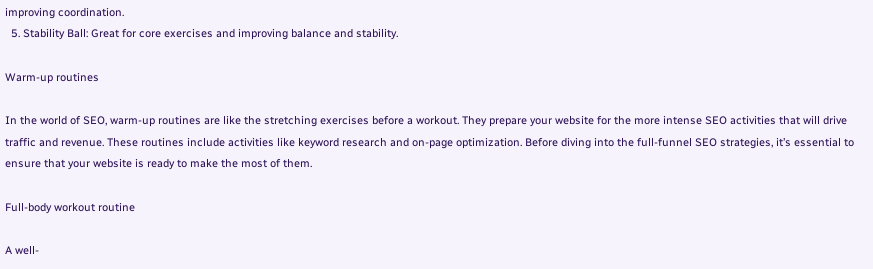improving coordination.
  5. Stability Ball: Great for core exercises and improving balance and stability.

Warm-up routines

In the world of SEO, warm-up routines are like the stretching exercises before a workout. They prepare your website for the more intense SEO activities that will drive traffic and revenue. These routines include activities like keyword research and on-page optimization. Before diving into the full-funnel SEO strategies, it’s essential to ensure that your website is ready to make the most of them.

Full-body workout routine

A well-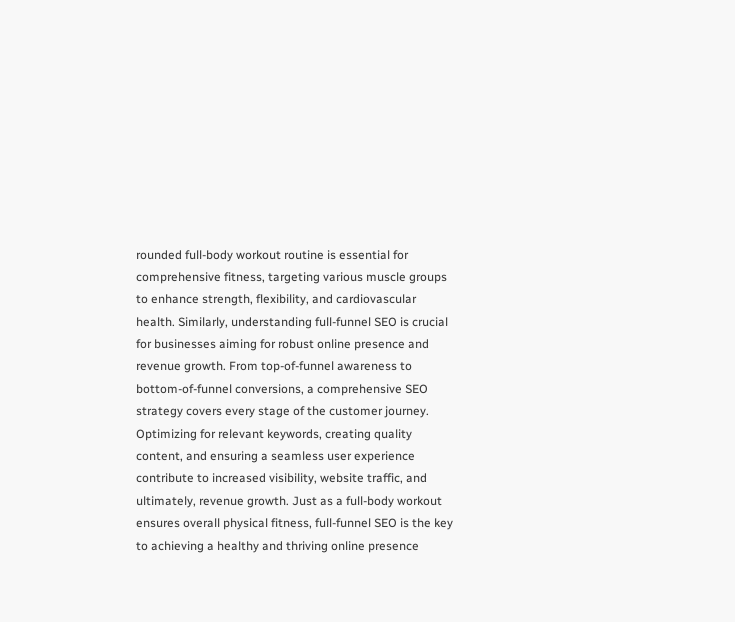rounded full-body workout routine is essential for comprehensive fitness, targeting various muscle groups to enhance strength, flexibility, and cardiovascular health. Similarly, understanding full-funnel SEO is crucial for businesses aiming for robust online presence and revenue growth. From top-of-funnel awareness to bottom-of-funnel conversions, a comprehensive SEO strategy covers every stage of the customer journey. Optimizing for relevant keywords, creating quality content, and ensuring a seamless user experience contribute to increased visibility, website traffic, and ultimately, revenue growth. Just as a full-body workout ensures overall physical fitness, full-funnel SEO is the key to achieving a healthy and thriving online presence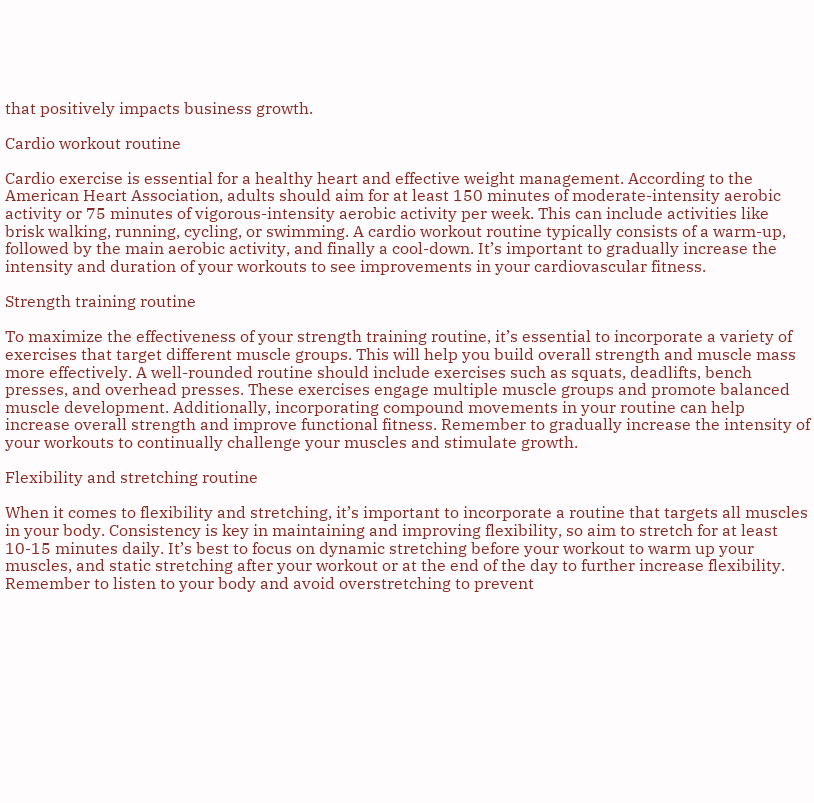that positively impacts business growth.

Cardio workout routine

Cardio exercise is essential for a healthy heart and effective weight management. According to the American Heart Association, adults should aim for at least 150 minutes of moderate-intensity aerobic activity or 75 minutes of vigorous-intensity aerobic activity per week. This can include activities like brisk walking, running, cycling, or swimming. A cardio workout routine typically consists of a warm-up, followed by the main aerobic activity, and finally a cool-down. It’s important to gradually increase the intensity and duration of your workouts to see improvements in your cardiovascular fitness.

Strength training routine

To maximize the effectiveness of your strength training routine, it’s essential to incorporate a variety of exercises that target different muscle groups. This will help you build overall strength and muscle mass more effectively. A well-rounded routine should include exercises such as squats, deadlifts, bench presses, and overhead presses. These exercises engage multiple muscle groups and promote balanced muscle development. Additionally, incorporating compound movements in your routine can help increase overall strength and improve functional fitness. Remember to gradually increase the intensity of your workouts to continually challenge your muscles and stimulate growth.

Flexibility and stretching routine

When it comes to flexibility and stretching, it’s important to incorporate a routine that targets all muscles in your body. Consistency is key in maintaining and improving flexibility, so aim to stretch for at least 10-15 minutes daily. It’s best to focus on dynamic stretching before your workout to warm up your muscles, and static stretching after your workout or at the end of the day to further increase flexibility. Remember to listen to your body and avoid overstretching to prevent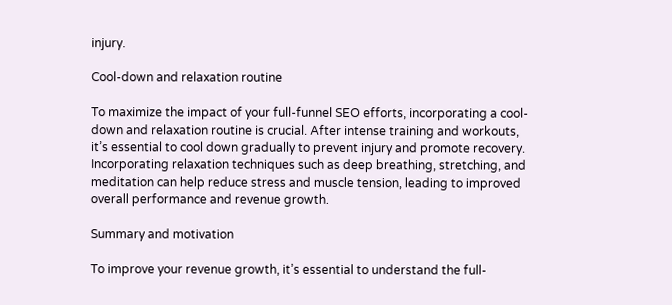injury.

Cool-down and relaxation routine

To maximize the impact of your full-funnel SEO efforts, incorporating a cool-down and relaxation routine is crucial. After intense training and workouts, it’s essential to cool down gradually to prevent injury and promote recovery. Incorporating relaxation techniques such as deep breathing, stretching, and meditation can help reduce stress and muscle tension, leading to improved overall performance and revenue growth.

Summary and motivation

To improve your revenue growth, it’s essential to understand the full-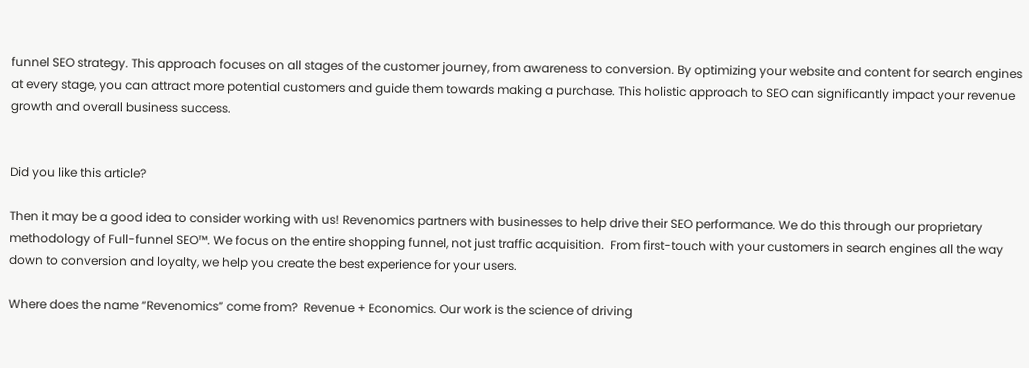funnel SEO strategy. This approach focuses on all stages of the customer journey, from awareness to conversion. By optimizing your website and content for search engines at every stage, you can attract more potential customers and guide them towards making a purchase. This holistic approach to SEO can significantly impact your revenue growth and overall business success.


Did you like this article?

Then it may be a good idea to consider working with us! Revenomics partners with businesses to help drive their SEO performance. We do this through our proprietary methodology of Full-funnel SEO™. We focus on the entire shopping funnel, not just traffic acquisition.  From first-touch with your customers in search engines all the way down to conversion and loyalty, we help you create the best experience for your users.

Where does the name “Revenomics” come from?  Revenue + Economics. Our work is the science of driving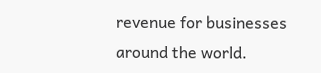revenue for businesses around the world.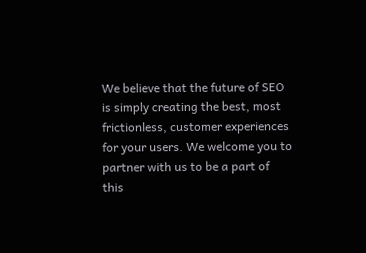We believe that the future of SEO is simply creating the best, most frictionless, customer experiences for your users. We welcome you to partner with us to be a part of this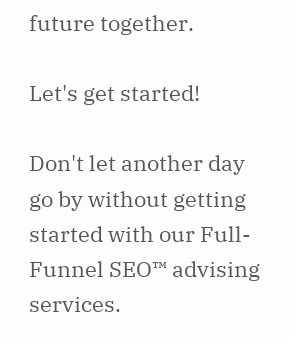future together.

Let's get started!

Don't let another day go by without getting started with our Full-Funnel SEO™ advising services.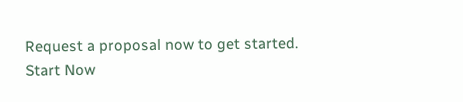Request a proposal now to get started.
Start Now